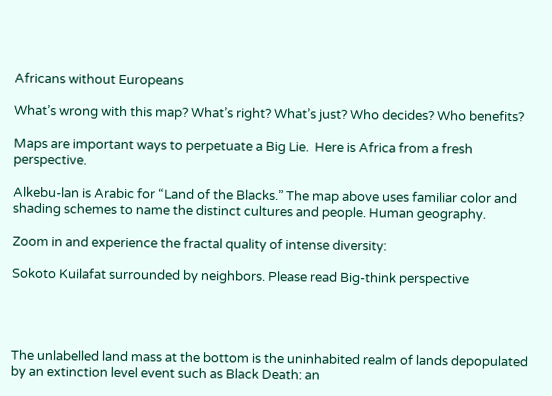Africans without Europeans

What’s wrong with this map? What’s right? What’s just? Who decides? Who benefits?

Maps are important ways to perpetuate a Big Lie.  Here is Africa from a fresh perspective.

Alkebu-lan is Arabic for “Land of the Blacks.” The map above uses familiar color and shading schemes to name the distinct cultures and people. Human geography.

Zoom in and experience the fractal quality of intense diversity:

Sokoto Kuilafat surrounded by neighbors. Please read Big-think perspective




The unlabelled land mass at the bottom is the uninhabited realm of lands depopulated by an extinction level event such as Black Death: an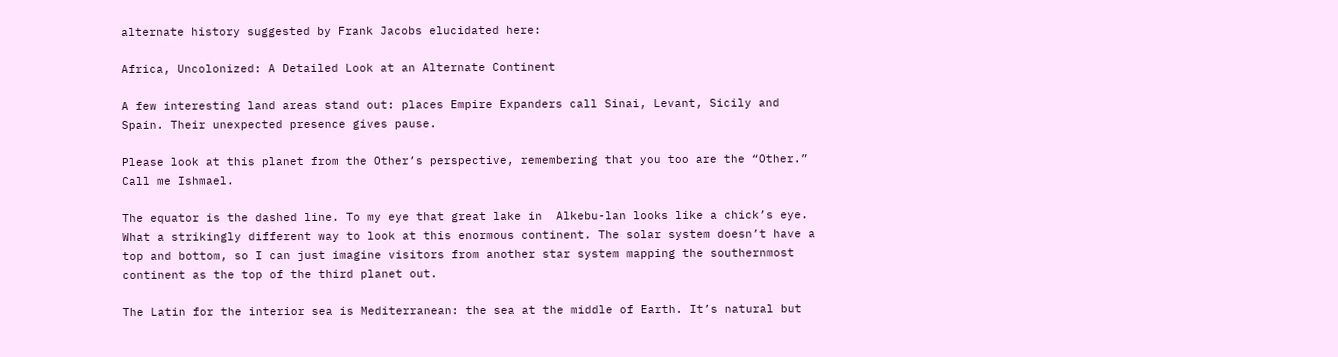alternate history suggested by Frank Jacobs elucidated here:

Africa, Uncolonized: A Detailed Look at an Alternate Continent

A few interesting land areas stand out: places Empire Expanders call Sinai, Levant, Sicily and Spain. Their unexpected presence gives pause.

Please look at this planet from the Other’s perspective, remembering that you too are the “Other.” Call me Ishmael.

The equator is the dashed line. To my eye that great lake in  Alkebu-lan looks like a chick’s eye. What a strikingly different way to look at this enormous continent. The solar system doesn’t have a top and bottom, so I can just imagine visitors from another star system mapping the southernmost continent as the top of the third planet out.

The Latin for the interior sea is Mediterranean: the sea at the middle of Earth. It’s natural but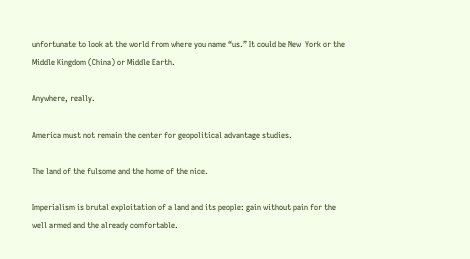unfortunate to look at the world from where you name “us.” It could be New  York or the Middle Kingdom (China) or Middle Earth.

Anywhere, really.

America must not remain the center for geopolitical advantage studies.

The land of the fulsome and the home of the nice.

Imperialism is brutal exploitation of a land and its people: gain without pain for the well armed and the already comfortable.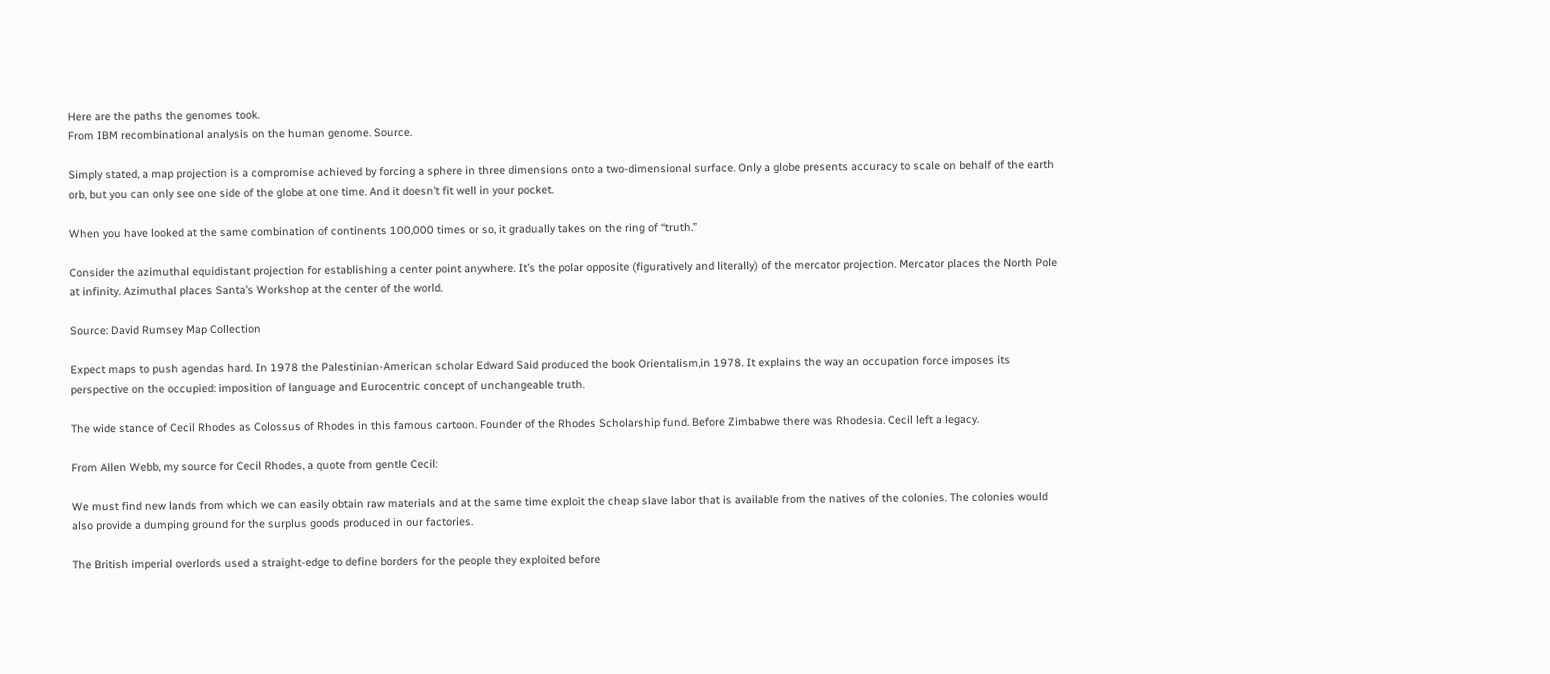Here are the paths the genomes took.
From IBM recombinational analysis on the human genome. Source.

Simply stated, a map projection is a compromise achieved by forcing a sphere in three dimensions onto a two-dimensional surface. Only a globe presents accuracy to scale on behalf of the earth orb, but you can only see one side of the globe at one time. And it doesn’t fit well in your pocket.

When you have looked at the same combination of continents 100,000 times or so, it gradually takes on the ring of “truth.”

Consider the azimuthal equidistant projection for establishing a center point anywhere. It’s the polar opposite (figuratively and literally) of the mercator projection. Mercator places the North Pole at infinity. Azimuthal places Santa’s Workshop at the center of the world.

Source: David Rumsey Map Collection

Expect maps to push agendas hard. In 1978 the Palestinian-American scholar Edward Said produced the book Orientalism,in 1978. It explains the way an occupation force imposes its perspective on the occupied: imposition of language and Eurocentric concept of unchangeable truth.

The wide stance of Cecil Rhodes as Colossus of Rhodes in this famous cartoon. Founder of the Rhodes Scholarship fund. Before Zimbabwe there was Rhodesia. Cecil left a legacy.

From Allen Webb, my source for Cecil Rhodes, a quote from gentle Cecil:

We must find new lands from which we can easily obtain raw materials and at the same time exploit the cheap slave labor that is available from the natives of the colonies. The colonies would also provide a dumping ground for the surplus goods produced in our factories.

The British imperial overlords used a straight-edge to define borders for the people they exploited before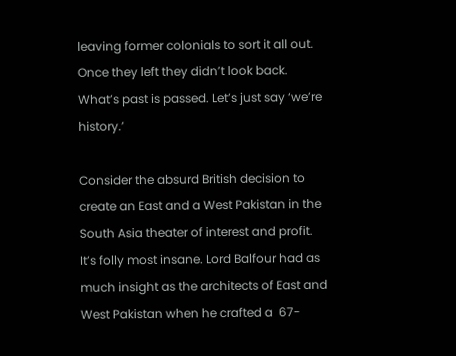leaving former colonials to sort it all out. Once they left they didn’t look back. What’s past is passed. Let’s just say ‘we’re history.’

Consider the absurd British decision to create an East and a West Pakistan in the South Asia theater of interest and profit. It’s folly most insane. Lord Balfour had as much insight as the architects of East and West Pakistan when he crafted a  67-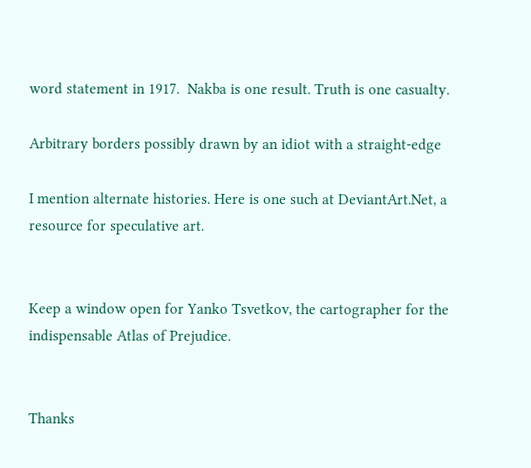word statement in 1917.  Nakba is one result. Truth is one casualty.

Arbitrary borders possibly drawn by an idiot with a straight-edge

I mention alternate histories. Here is one such at DeviantArt.Net, a resource for speculative art.


Keep a window open for Yanko Tsvetkov, the cartographer for the indispensable Atlas of Prejudice.


Thanks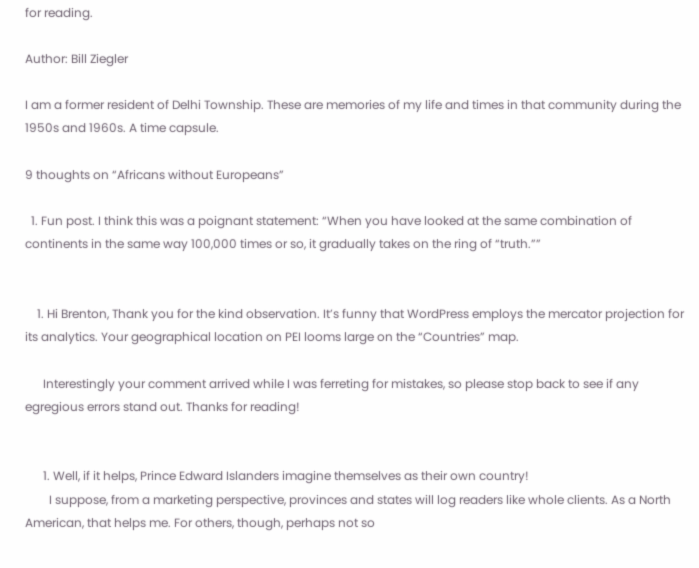for reading.

Author: Bill Ziegler

I am a former resident of Delhi Township. These are memories of my life and times in that community during the 1950s and 1960s. A time capsule.

9 thoughts on “Africans without Europeans”

  1. Fun post. I think this was a poignant statement: “When you have looked at the same combination of continents in the same way 100,000 times or so, it gradually takes on the ring of “truth.””


    1. Hi Brenton, Thank you for the kind observation. It’s funny that WordPress employs the mercator projection for its analytics. Your geographical location on PEI looms large on the “Countries” map.

      Interestingly your comment arrived while I was ferreting for mistakes, so please stop back to see if any egregious errors stand out. Thanks for reading!


      1. Well, if it helps, Prince Edward Islanders imagine themselves as their own country!
        I suppose, from a marketing perspective, provinces and states will log readers like whole clients. As a North American, that helps me. For others, though, perhaps not so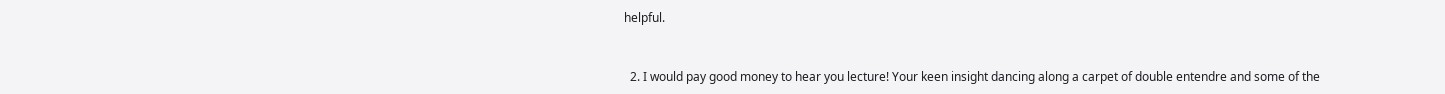helpful.


  2. I would pay good money to hear you lecture! Your keen insight dancing along a carpet of double entendre and some of the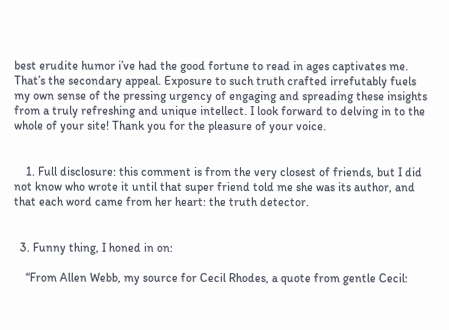best erudite humor i’ve had the good fortune to read in ages captivates me. That’s the secondary appeal. Exposure to such truth crafted irrefutably fuels my own sense of the pressing urgency of engaging and spreading these insights from a truly refreshing and unique intellect. I look forward to delving in to the whole of your site! Thank you for the pleasure of your voice.


    1. Full disclosure: this comment is from the very closest of friends, but I did not know who wrote it until that super friend told me she was its author, and that each word came from her heart: the truth detector.


  3. Funny thing, I honed in on:

    “From Allen Webb, my source for Cecil Rhodes, a quote from gentle Cecil: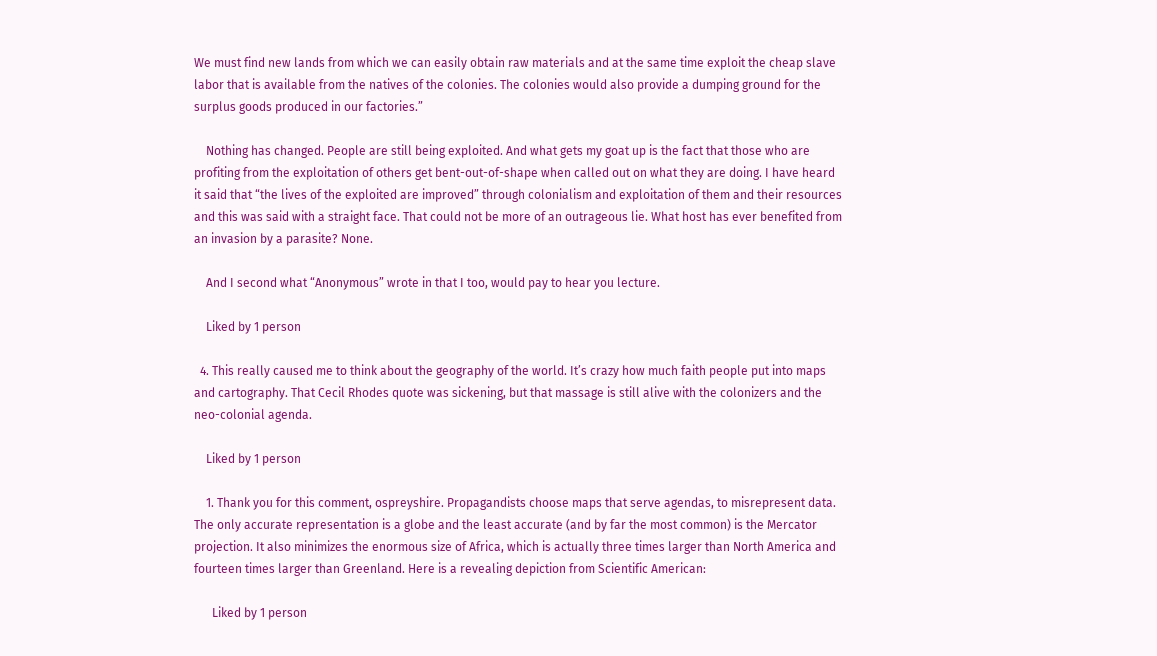We must find new lands from which we can easily obtain raw materials and at the same time exploit the cheap slave labor that is available from the natives of the colonies. The colonies would also provide a dumping ground for the surplus goods produced in our factories.”

    Nothing has changed. People are still being exploited. And what gets my goat up is the fact that those who are profiting from the exploitation of others get bent-out-of-shape when called out on what they are doing. I have heard it said that “the lives of the exploited are improved” through colonialism and exploitation of them and their resources and this was said with a straight face. That could not be more of an outrageous lie. What host has ever benefited from an invasion by a parasite? None.

    And I second what “Anonymous” wrote in that I too, would pay to hear you lecture.

    Liked by 1 person

  4. This really caused me to think about the geography of the world. It’s crazy how much faith people put into maps and cartography. That Cecil Rhodes quote was sickening, but that massage is still alive with the colonizers and the neo-colonial agenda.

    Liked by 1 person

    1. Thank you for this comment, ospreyshire. Propagandists choose maps that serve agendas, to misrepresent data. The only accurate representation is a globe and the least accurate (and by far the most common) is the Mercator projection. It also minimizes the enormous size of Africa, which is actually three times larger than North America and fourteen times larger than Greenland. Here is a revealing depiction from Scientific American:

      Liked by 1 person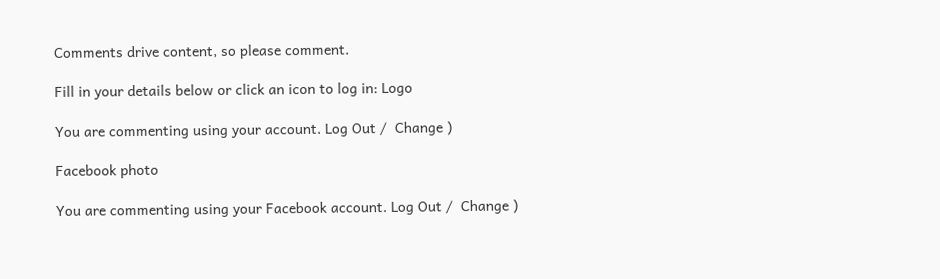Comments drive content, so please comment.

Fill in your details below or click an icon to log in: Logo

You are commenting using your account. Log Out /  Change )

Facebook photo

You are commenting using your Facebook account. Log Out /  Change )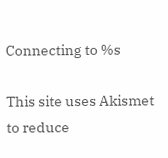Connecting to %s

This site uses Akismet to reduce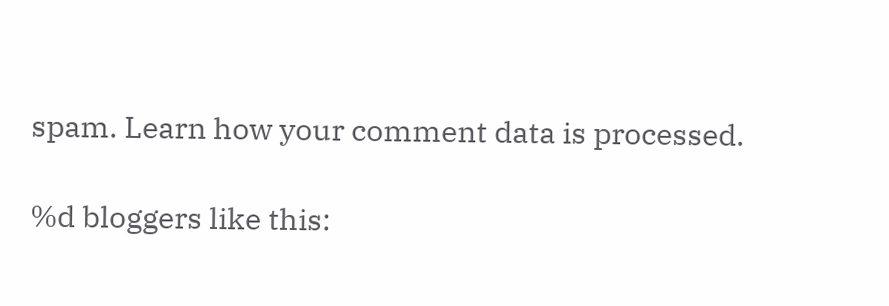spam. Learn how your comment data is processed.

%d bloggers like this: